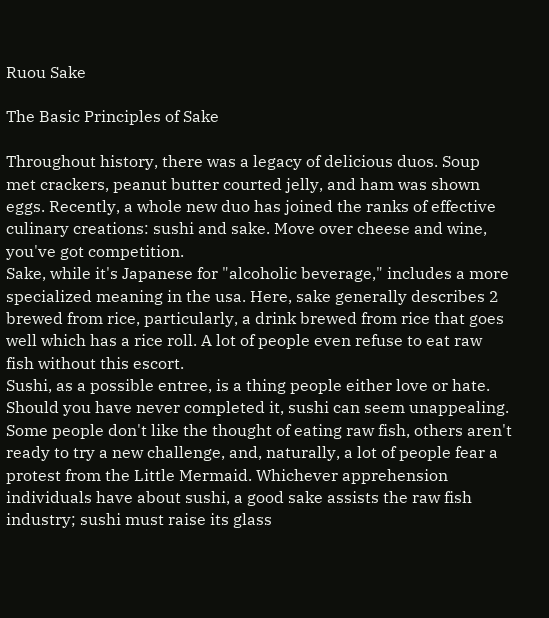Ruou Sake

The Basic Principles of Sake

Throughout history, there was a legacy of delicious duos. Soup met crackers, peanut butter courted jelly, and ham was shown eggs. Recently, a whole new duo has joined the ranks of effective culinary creations: sushi and sake. Move over cheese and wine, you've got competition.
Sake, while it's Japanese for "alcoholic beverage," includes a more specialized meaning in the usa. Here, sake generally describes 2 brewed from rice, particularly, a drink brewed from rice that goes well which has a rice roll. A lot of people even refuse to eat raw fish without this escort.
Sushi, as a possible entree, is a thing people either love or hate. Should you have never completed it, sushi can seem unappealing. Some people don't like the thought of eating raw fish, others aren't ready to try a new challenge, and, naturally, a lot of people fear a protest from the Little Mermaid. Whichever apprehension individuals have about sushi, a good sake assists the raw fish industry; sushi must raise its glass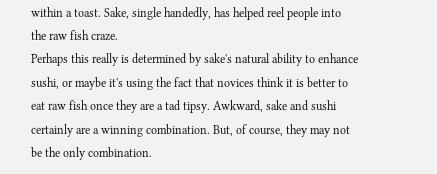within a toast. Sake, single handedly, has helped reel people into the raw fish craze.
Perhaps this really is determined by sake's natural ability to enhance sushi, or maybe it's using the fact that novices think it is better to eat raw fish once they are a tad tipsy. Awkward, sake and sushi certainly are a winning combination. But, of course, they may not be the only combination.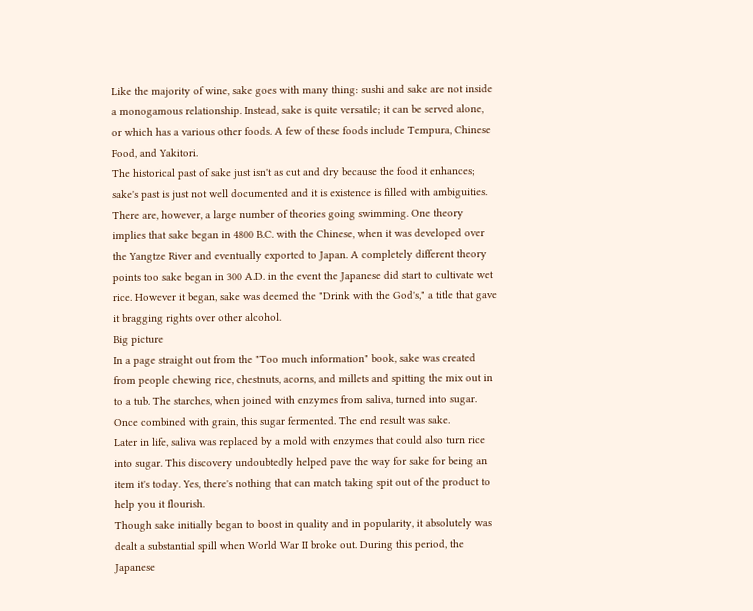Like the majority of wine, sake goes with many thing: sushi and sake are not inside a monogamous relationship. Instead, sake is quite versatile; it can be served alone, or which has a various other foods. A few of these foods include Tempura, Chinese Food, and Yakitori.
The historical past of sake just isn't as cut and dry because the food it enhances; sake's past is just not well documented and it is existence is filled with ambiguities. There are, however, a large number of theories going swimming. One theory implies that sake began in 4800 B.C. with the Chinese, when it was developed over the Yangtze River and eventually exported to Japan. A completely different theory points too sake began in 300 A.D. in the event the Japanese did start to cultivate wet rice. However it began, sake was deemed the "Drink with the God's," a title that gave it bragging rights over other alcohol.
Big picture
In a page straight out from the "Too much information" book, sake was created from people chewing rice, chestnuts, acorns, and millets and spitting the mix out in to a tub. The starches, when joined with enzymes from saliva, turned into sugar. Once combined with grain, this sugar fermented. The end result was sake.
Later in life, saliva was replaced by a mold with enzymes that could also turn rice into sugar. This discovery undoubtedly helped pave the way for sake for being an item it's today. Yes, there's nothing that can match taking spit out of the product to help you it flourish.
Though sake initially began to boost in quality and in popularity, it absolutely was dealt a substantial spill when World War II broke out. During this period, the Japanese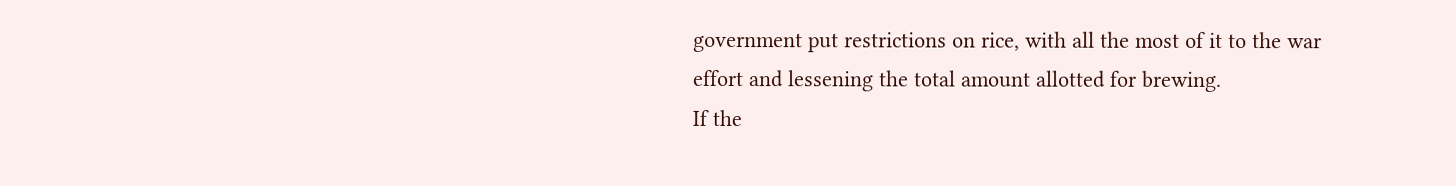government put restrictions on rice, with all the most of it to the war effort and lessening the total amount allotted for brewing.
If the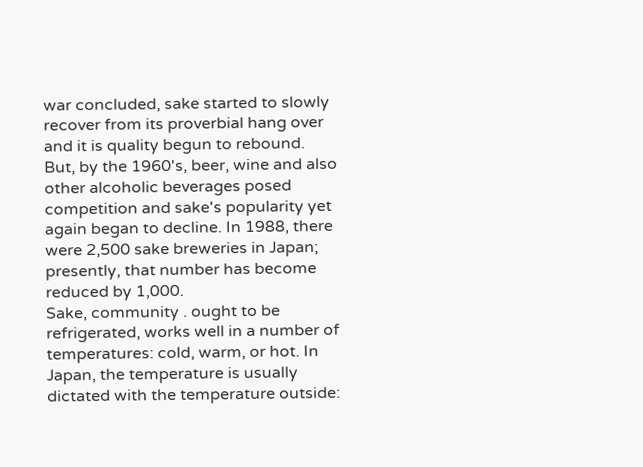war concluded, sake started to slowly recover from its proverbial hang over and it is quality begun to rebound. But, by the 1960's, beer, wine and also other alcoholic beverages posed competition and sake's popularity yet again began to decline. In 1988, there were 2,500 sake breweries in Japan; presently, that number has become reduced by 1,000.
Sake, community . ought to be refrigerated, works well in a number of temperatures: cold, warm, or hot. In Japan, the temperature is usually dictated with the temperature outside: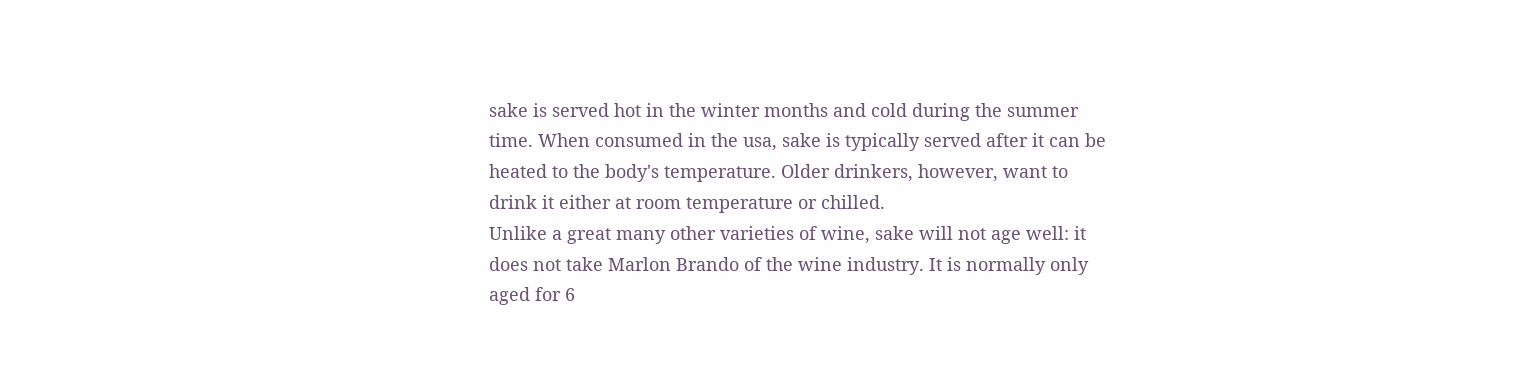sake is served hot in the winter months and cold during the summer time. When consumed in the usa, sake is typically served after it can be heated to the body's temperature. Older drinkers, however, want to drink it either at room temperature or chilled.
Unlike a great many other varieties of wine, sake will not age well: it does not take Marlon Brando of the wine industry. It is normally only aged for 6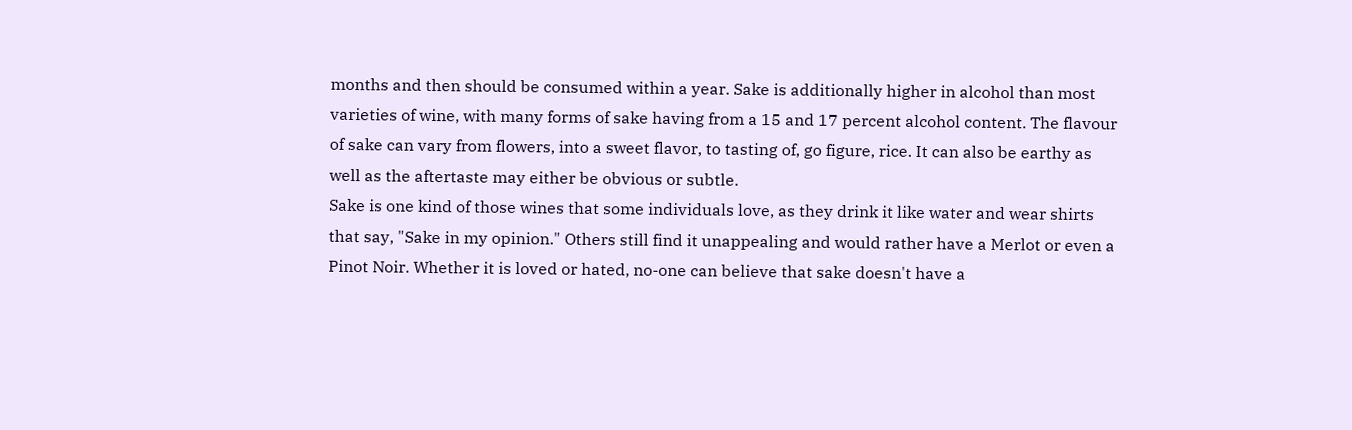months and then should be consumed within a year. Sake is additionally higher in alcohol than most varieties of wine, with many forms of sake having from a 15 and 17 percent alcohol content. The flavour of sake can vary from flowers, into a sweet flavor, to tasting of, go figure, rice. It can also be earthy as well as the aftertaste may either be obvious or subtle.
Sake is one kind of those wines that some individuals love, as they drink it like water and wear shirts that say, "Sake in my opinion." Others still find it unappealing and would rather have a Merlot or even a Pinot Noir. Whether it is loved or hated, no-one can believe that sake doesn't have a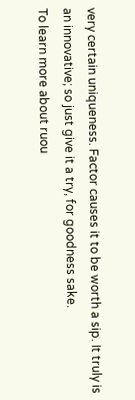very certain uniqueness. Factor causes it to be worth a sip. It truly is an innovative; so just give it a try, for goodness sake.
To learn more about ruou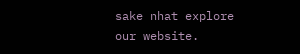sake nhat explore our website.